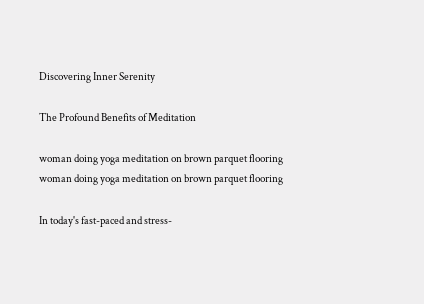Discovering Inner Serenity

The Profound Benefits of Meditation

woman doing yoga meditation on brown parquet flooring
woman doing yoga meditation on brown parquet flooring

In today's fast-paced and stress-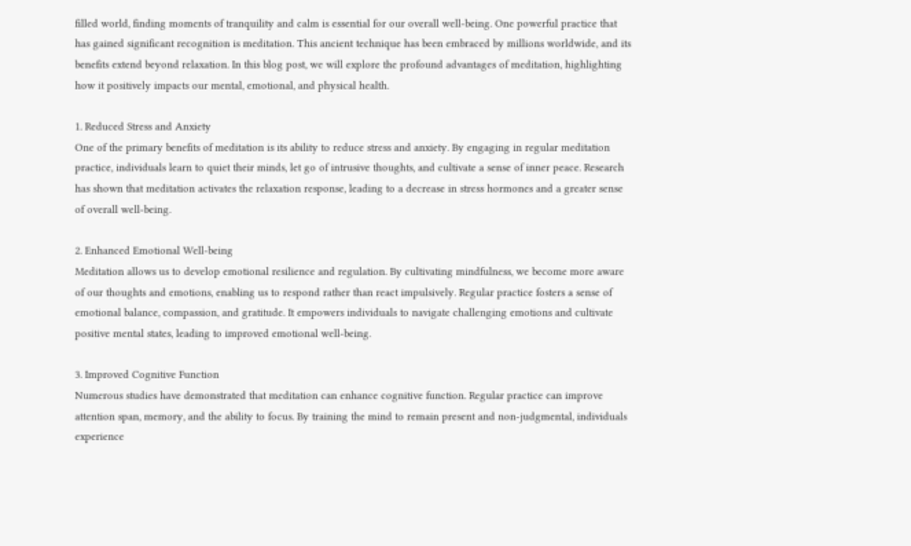filled world, finding moments of tranquility and calm is essential for our overall well-being. One powerful practice that has gained significant recognition is meditation. This ancient technique has been embraced by millions worldwide, and its benefits extend beyond relaxation. In this blog post, we will explore the profound advantages of meditation, highlighting how it positively impacts our mental, emotional, and physical health.

1. Reduced Stress and Anxiety
One of the primary benefits of meditation is its ability to reduce stress and anxiety. By engaging in regular meditation practice, individuals learn to quiet their minds, let go of intrusive thoughts, and cultivate a sense of inner peace. Research has shown that meditation activates the relaxation response, leading to a decrease in stress hormones and a greater sense of overall well-being.

2. Enhanced Emotional Well-being
Meditation allows us to develop emotional resilience and regulation. By cultivating mindfulness, we become more aware of our thoughts and emotions, enabling us to respond rather than react impulsively. Regular practice fosters a sense of emotional balance, compassion, and gratitude. It empowers individuals to navigate challenging emotions and cultivate positive mental states, leading to improved emotional well-being.

3. Improved Cognitive Function
Numerous studies have demonstrated that meditation can enhance cognitive function. Regular practice can improve attention span, memory, and the ability to focus. By training the mind to remain present and non-judgmental, individuals experience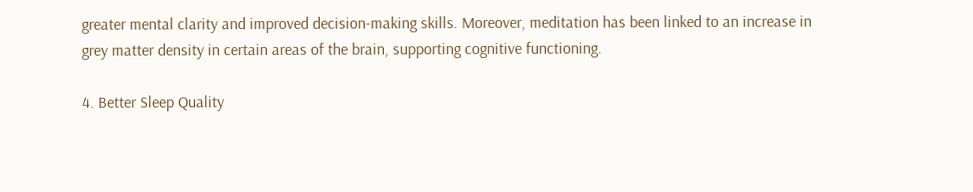greater mental clarity and improved decision-making skills. Moreover, meditation has been linked to an increase in grey matter density in certain areas of the brain, supporting cognitive functioning.

4. Better Sleep Quality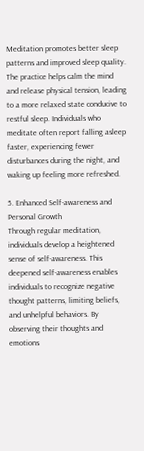Meditation promotes better sleep patterns and improved sleep quality. The practice helps calm the mind and release physical tension, leading to a more relaxed state conducive to restful sleep. Individuals who meditate often report falling asleep faster, experiencing fewer disturbances during the night, and waking up feeling more refreshed.

5. Enhanced Self-awareness and Personal Growth
Through regular meditation, individuals develop a heightened sense of self-awareness. This deepened self-awareness enables individuals to recognize negative thought patterns, limiting beliefs, and unhelpful behaviors. By observing their thoughts and emotions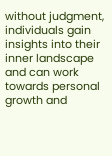without judgment, individuals gain insights into their inner landscape and can work towards personal growth and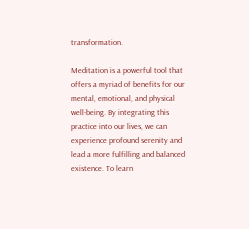transformation.

Meditation is a powerful tool that offers a myriad of benefits for our mental, emotional, and physical well-being. By integrating this practice into our lives, we can experience profound serenity and lead a more fulfilling and balanced existence. To learn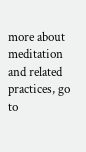more about meditation and related practices, go to